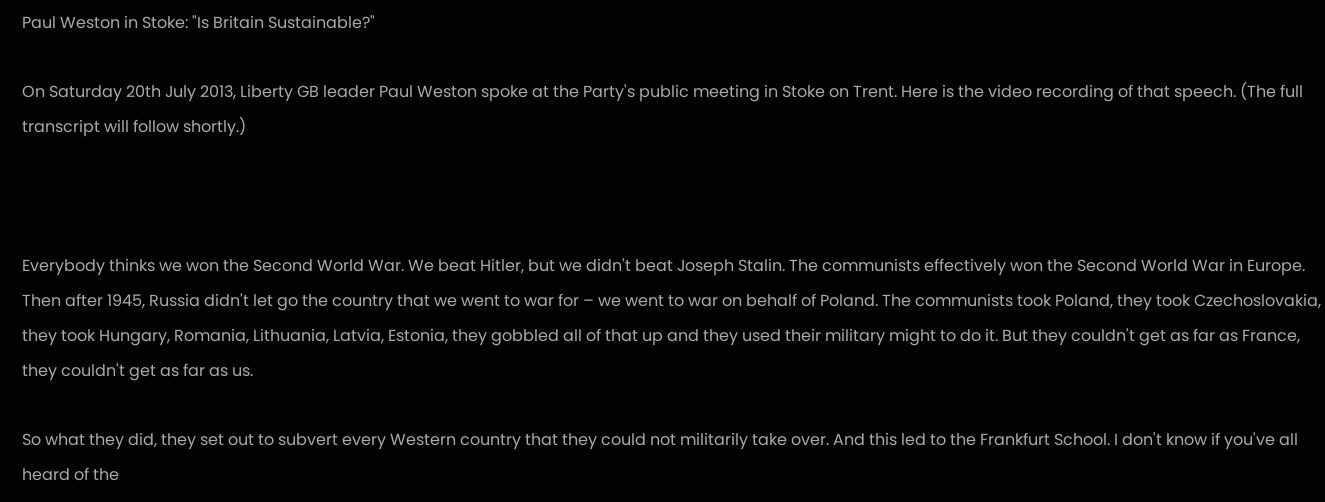Paul Weston in Stoke: "Is Britain Sustainable?"

On Saturday 20th July 2013, Liberty GB leader Paul Weston spoke at the Party's public meeting in Stoke on Trent. Here is the video recording of that speech. (The full transcript will follow shortly.)



Everybody thinks we won the Second World War. We beat Hitler, but we didn't beat Joseph Stalin. The communists effectively won the Second World War in Europe. Then after 1945, Russia didn't let go the country that we went to war for – we went to war on behalf of Poland. The communists took Poland, they took Czechoslovakia, they took Hungary, Romania, Lithuania, Latvia, Estonia, they gobbled all of that up and they used their military might to do it. But they couldn't get as far as France, they couldn't get as far as us.

So what they did, they set out to subvert every Western country that they could not militarily take over. And this led to the Frankfurt School. I don't know if you've all heard of the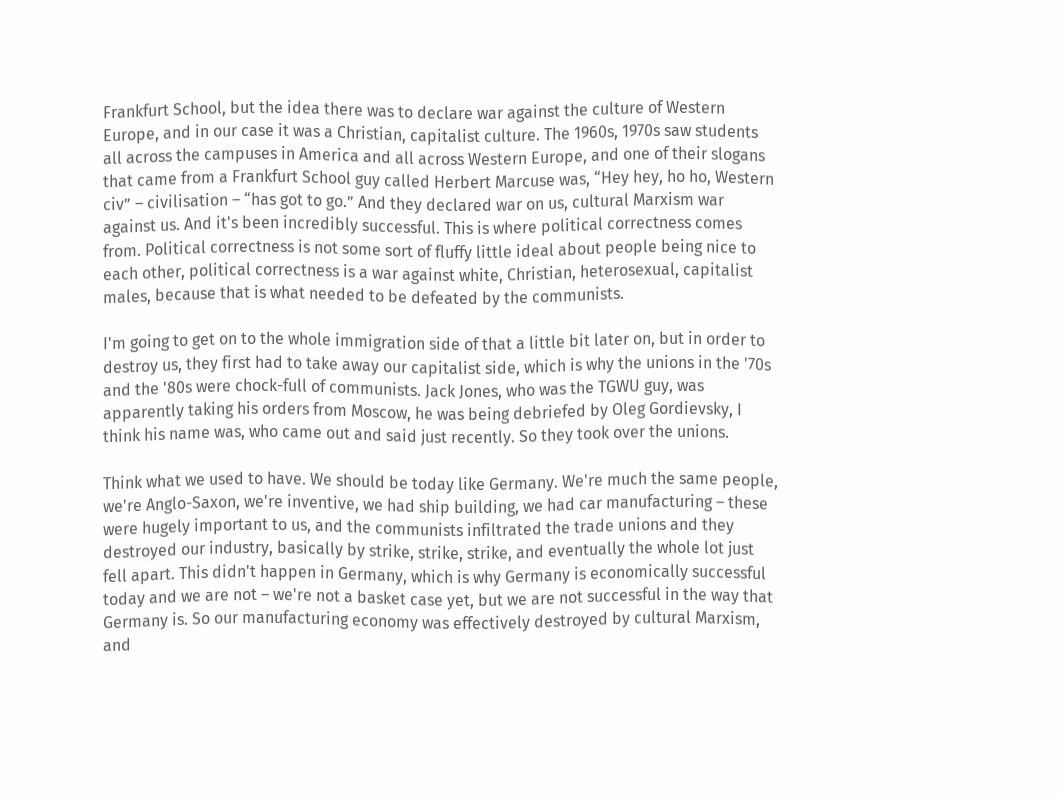Frankfurt School, but the idea there was to declare war against the culture of Western Europe, and in our case it was a Christian, capitalist culture. The 1960s, 1970s saw students all across the campuses in America and all across Western Europe, and one of their slogans that came from a Frankfurt School guy called Herbert Marcuse was, “Hey hey, ho ho, Western civ” – civilisation – “has got to go.” And they declared war on us, cultural Marxism war against us. And it's been incredibly successful. This is where political correctness comes from. Political correctness is not some sort of fluffy little ideal about people being nice to each other, political correctness is a war against white, Christian, heterosexual, capitalist males, because that is what needed to be defeated by the communists.

I'm going to get on to the whole immigration side of that a little bit later on, but in order to destroy us, they first had to take away our capitalist side, which is why the unions in the '70s and the '80s were chock-full of communists. Jack Jones, who was the TGWU guy, was apparently taking his orders from Moscow, he was being debriefed by Oleg Gordievsky, I think his name was, who came out and said just recently. So they took over the unions.

Think what we used to have. We should be today like Germany. We're much the same people, we're Anglo-Saxon, we're inventive, we had ship building, we had car manufacturing – these were hugely important to us, and the communists infiltrated the trade unions and they destroyed our industry, basically by strike, strike, strike, and eventually the whole lot just fell apart. This didn't happen in Germany, which is why Germany is economically successful today and we are not – we're not a basket case yet, but we are not successful in the way that Germany is. So our manufacturing economy was effectively destroyed by cultural Marxism, and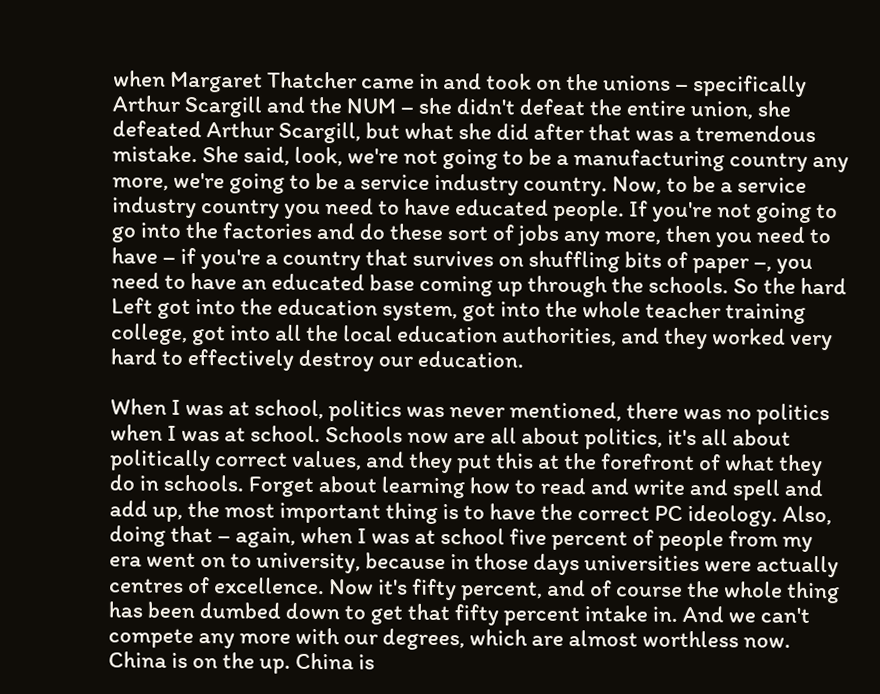when Margaret Thatcher came in and took on the unions – specifically Arthur Scargill and the NUM – she didn't defeat the entire union, she defeated Arthur Scargill, but what she did after that was a tremendous mistake. She said, look, we're not going to be a manufacturing country any more, we're going to be a service industry country. Now, to be a service industry country you need to have educated people. If you're not going to go into the factories and do these sort of jobs any more, then you need to have – if you're a country that survives on shuffling bits of paper –, you need to have an educated base coming up through the schools. So the hard Left got into the education system, got into the whole teacher training college, got into all the local education authorities, and they worked very hard to effectively destroy our education.

When I was at school, politics was never mentioned, there was no politics when I was at school. Schools now are all about politics, it's all about politically correct values, and they put this at the forefront of what they do in schools. Forget about learning how to read and write and spell and add up, the most important thing is to have the correct PC ideology. Also, doing that – again, when I was at school five percent of people from my era went on to university, because in those days universities were actually centres of excellence. Now it's fifty percent, and of course the whole thing has been dumbed down to get that fifty percent intake in. And we can't compete any more with our degrees, which are almost worthless now. China is on the up. China is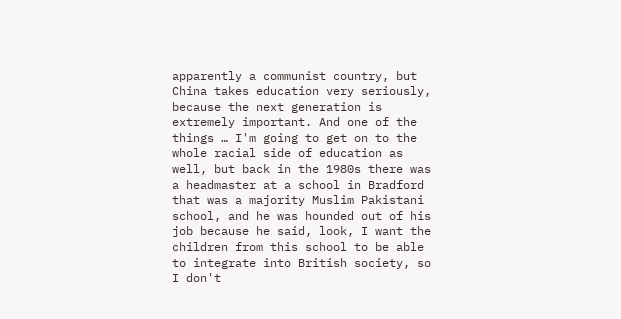apparently a communist country, but China takes education very seriously, because the next generation is extremely important. And one of the things … I'm going to get on to the whole racial side of education as well, but back in the 1980s there was a headmaster at a school in Bradford that was a majority Muslim Pakistani school, and he was hounded out of his job because he said, look, I want the children from this school to be able to integrate into British society, so I don't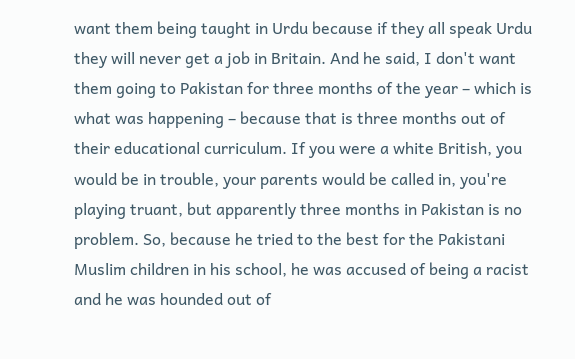want them being taught in Urdu because if they all speak Urdu they will never get a job in Britain. And he said, I don't want them going to Pakistan for three months of the year – which is what was happening – because that is three months out of their educational curriculum. If you were a white British, you would be in trouble, your parents would be called in, you're playing truant, but apparently three months in Pakistan is no problem. So, because he tried to the best for the Pakistani Muslim children in his school, he was accused of being a racist and he was hounded out of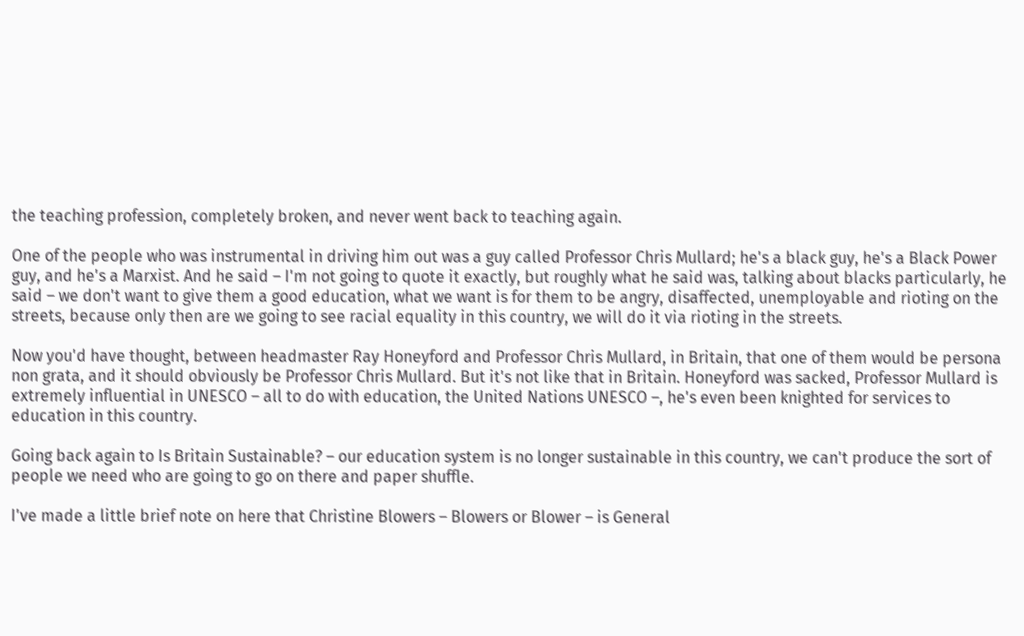the teaching profession, completely broken, and never went back to teaching again.

One of the people who was instrumental in driving him out was a guy called Professor Chris Mullard; he's a black guy, he's a Black Power guy, and he's a Marxist. And he said – I'm not going to quote it exactly, but roughly what he said was, talking about blacks particularly, he said – we don't want to give them a good education, what we want is for them to be angry, disaffected, unemployable and rioting on the streets, because only then are we going to see racial equality in this country, we will do it via rioting in the streets.

Now you'd have thought, between headmaster Ray Honeyford and Professor Chris Mullard, in Britain, that one of them would be persona non grata, and it should obviously be Professor Chris Mullard. But it's not like that in Britain. Honeyford was sacked, Professor Mullard is extremely influential in UNESCO – all to do with education, the United Nations UNESCO –, he's even been knighted for services to education in this country.

Going back again to Is Britain Sustainable? – our education system is no longer sustainable in this country, we can't produce the sort of people we need who are going to go on there and paper shuffle.

I've made a little brief note on here that Christine Blowers – Blowers or Blower – is General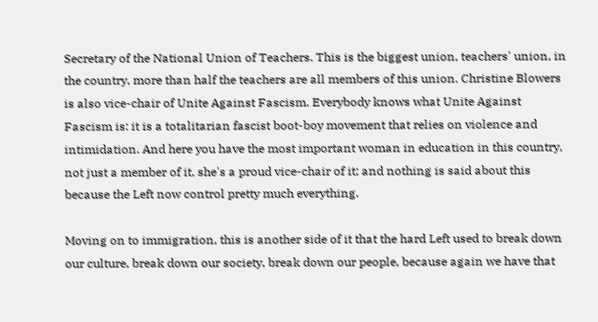Secretary of the National Union of Teachers. This is the biggest union, teachers' union, in the country, more than half the teachers are all members of this union. Christine Blowers is also vice-chair of Unite Against Fascism. Everybody knows what Unite Against Fascism is: it is a totalitarian fascist boot-boy movement that relies on violence and intimidation. And here you have the most important woman in education in this country, not just a member of it, she's a proud vice-chair of it; and nothing is said about this because the Left now control pretty much everything.

Moving on to immigration, this is another side of it that the hard Left used to break down our culture, break down our society, break down our people, because again we have that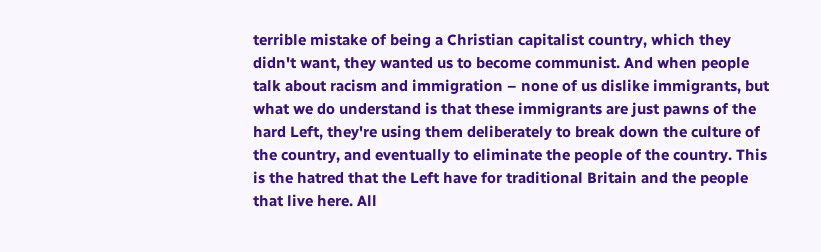terrible mistake of being a Christian capitalist country, which they didn't want, they wanted us to become communist. And when people talk about racism and immigration – none of us dislike immigrants, but what we do understand is that these immigrants are just pawns of the hard Left, they're using them deliberately to break down the culture of the country, and eventually to eliminate the people of the country. This is the hatred that the Left have for traditional Britain and the people that live here. All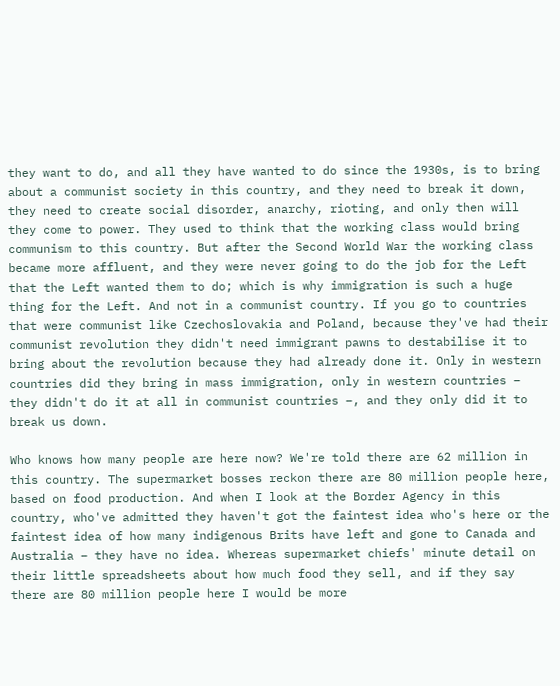they want to do, and all they have wanted to do since the 1930s, is to bring about a communist society in this country, and they need to break it down, they need to create social disorder, anarchy, rioting, and only then will they come to power. They used to think that the working class would bring communism to this country. But after the Second World War the working class became more affluent, and they were never going to do the job for the Left that the Left wanted them to do; which is why immigration is such a huge thing for the Left. And not in a communist country. If you go to countries that were communist like Czechoslovakia and Poland, because they've had their communist revolution they didn't need immigrant pawns to destabilise it to bring about the revolution because they had already done it. Only in western countries did they bring in mass immigration, only in western countries – they didn't do it at all in communist countries –, and they only did it to break us down.

Who knows how many people are here now? We're told there are 62 million in this country. The supermarket bosses reckon there are 80 million people here, based on food production. And when I look at the Border Agency in this country, who've admitted they haven't got the faintest idea who's here or the faintest idea of how many indigenous Brits have left and gone to Canada and Australia – they have no idea. Whereas supermarket chiefs' minute detail on their little spreadsheets about how much food they sell, and if they say there are 80 million people here I would be more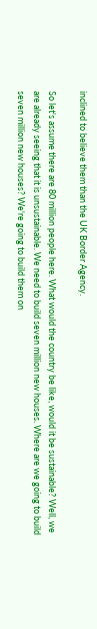inclined to believe them than the UK Border Agency.

So let's assume there are 80 million people here. What would the country be like, would it be sustainable? Well, we are already seeing that it is unsustainable. We need to build seven million new houses. Where are we going to build seven million new houses? We're going to build them on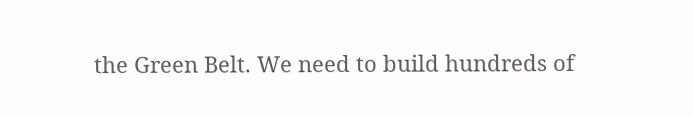the Green Belt. We need to build hundreds of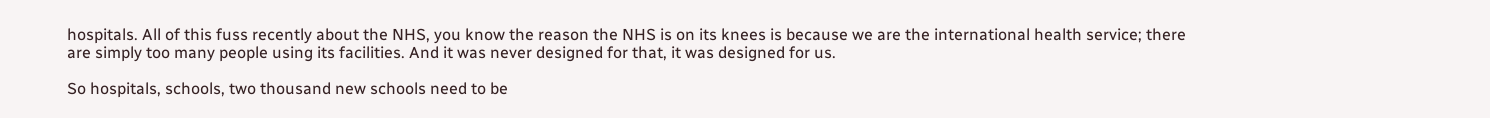hospitals. All of this fuss recently about the NHS, you know the reason the NHS is on its knees is because we are the international health service; there are simply too many people using its facilities. And it was never designed for that, it was designed for us.

So hospitals, schools, two thousand new schools need to be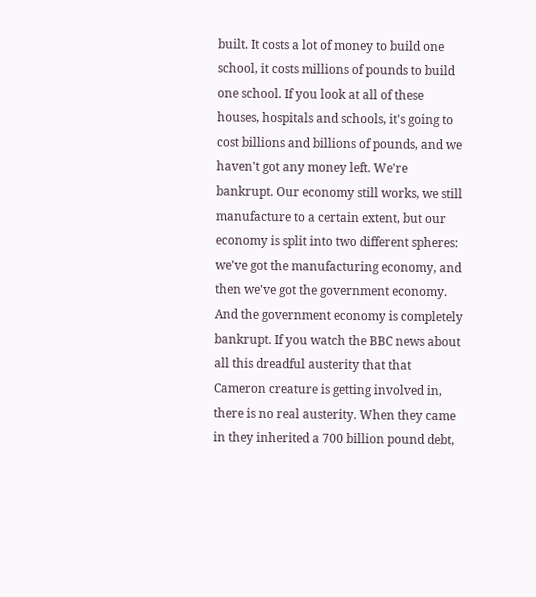built. It costs a lot of money to build one school, it costs millions of pounds to build one school. If you look at all of these houses, hospitals and schools, it's going to cost billions and billions of pounds, and we haven't got any money left. We're bankrupt. Our economy still works, we still manufacture to a certain extent, but our economy is split into two different spheres: we've got the manufacturing economy, and then we've got the government economy. And the government economy is completely bankrupt. If you watch the BBC news about all this dreadful austerity that that Cameron creature is getting involved in, there is no real austerity. When they came in they inherited a 700 billion pound debt,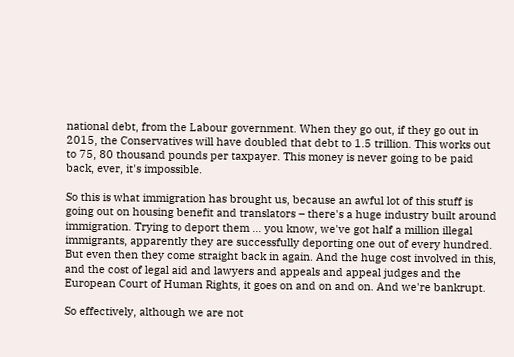national debt, from the Labour government. When they go out, if they go out in 2015, the Conservatives will have doubled that debt to 1.5 trillion. This works out to 75, 80 thousand pounds per taxpayer. This money is never going to be paid back, ever, it's impossible.

So this is what immigration has brought us, because an awful lot of this stuff is going out on housing benefit and translators – there's a huge industry built around immigration. Trying to deport them … you know, we've got half a million illegal immigrants, apparently they are successfully deporting one out of every hundred. But even then they come straight back in again. And the huge cost involved in this, and the cost of legal aid and lawyers and appeals and appeal judges and the European Court of Human Rights, it goes on and on and on. And we're bankrupt.

So effectively, although we are not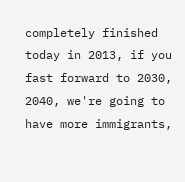completely finished today in 2013, if you fast forward to 2030, 2040, we're going to have more immigrants,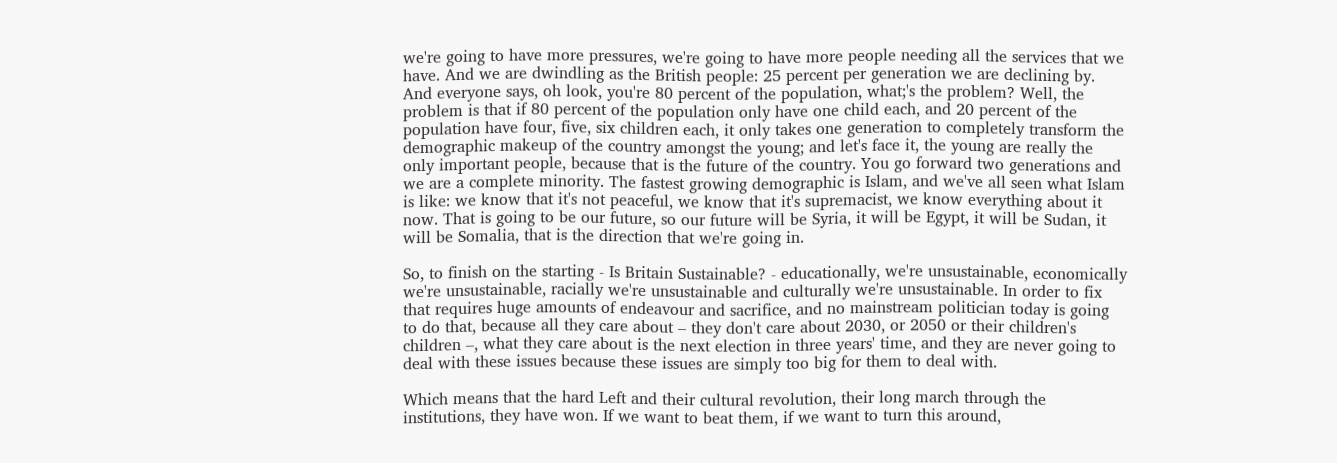we're going to have more pressures, we're going to have more people needing all the services that we have. And we are dwindling as the British people: 25 percent per generation we are declining by. And everyone says, oh look, you're 80 percent of the population, what;'s the problem? Well, the problem is that if 80 percent of the population only have one child each, and 20 percent of the population have four, five, six children each, it only takes one generation to completely transform the demographic makeup of the country amongst the young; and let's face it, the young are really the only important people, because that is the future of the country. You go forward two generations and we are a complete minority. The fastest growing demographic is Islam, and we've all seen what Islam is like: we know that it's not peaceful, we know that it's supremacist, we know everything about it now. That is going to be our future, so our future will be Syria, it will be Egypt, it will be Sudan, it will be Somalia, that is the direction that we're going in.

So, to finish on the starting - Is Britain Sustainable? - educationally, we're unsustainable, economically we're unsustainable, racially we're unsustainable and culturally we're unsustainable. In order to fix that requires huge amounts of endeavour and sacrifice, and no mainstream politician today is going to do that, because all they care about – they don't care about 2030, or 2050 or their children's children –, what they care about is the next election in three years' time, and they are never going to deal with these issues because these issues are simply too big for them to deal with.

Which means that the hard Left and their cultural revolution, their long march through the institutions, they have won. If we want to beat them, if we want to turn this around,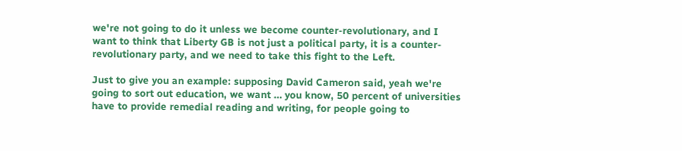we're not going to do it unless we become counter-revolutionary, and I want to think that Liberty GB is not just a political party, it is a counter-revolutionary party, and we need to take this fight to the Left.

Just to give you an example: supposing David Cameron said, yeah we're going to sort out education, we want … you know, 50 percent of universities have to provide remedial reading and writing, for people going to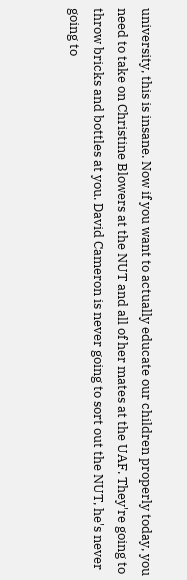university, this is insane. Now if you want to actually educate our children properly today, you need to take on Christine Blowers at the NUT and all of her mates at the UAF. They're going to throw bricks and bottles at you. David Cameron is never going to sort out the NUT, he's never going to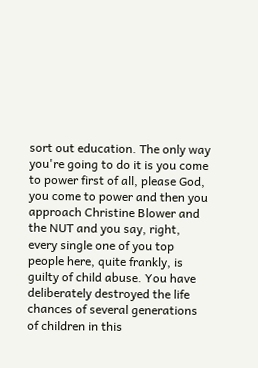sort out education. The only way you're going to do it is you come to power first of all, please God, you come to power and then you approach Christine Blower and the NUT and you say, right, every single one of you top people here, quite frankly, is guilty of child abuse. You have deliberately destroyed the life chances of several generations of children in this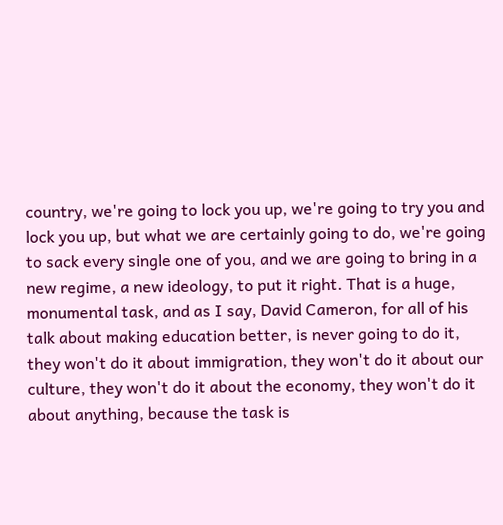country, we're going to lock you up, we're going to try you and lock you up, but what we are certainly going to do, we're going to sack every single one of you, and we are going to bring in a new regime, a new ideology, to put it right. That is a huge, monumental task, and as I say, David Cameron, for all of his talk about making education better, is never going to do it, they won't do it about immigration, they won't do it about our culture, they won't do it about the economy, they won't do it about anything, because the task is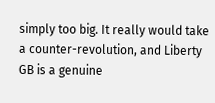simply too big. It really would take a counter-revolution, and Liberty GB is a genuine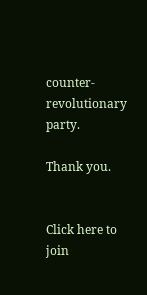counter-revolutionary party.

Thank you.


Click here to join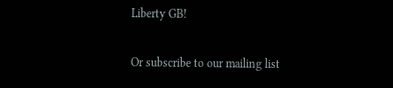Liberty GB!

Or subscribe to our mailing list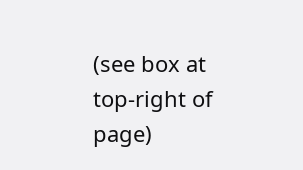(see box at top-right of page)